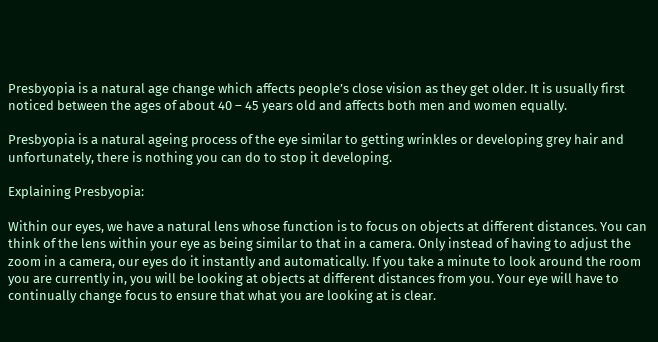Presbyopia is a natural age change which affects people’s close vision as they get older. It is usually first noticed between the ages of about 40 – 45 years old and affects both men and women equally.

Presbyopia is a natural ageing process of the eye similar to getting wrinkles or developing grey hair and unfortunately, there is nothing you can do to stop it developing.

Explaining Presbyopia:

Within our eyes, we have a natural lens whose function is to focus on objects at different distances. You can think of the lens within your eye as being similar to that in a camera. Only instead of having to adjust the zoom in a camera, our eyes do it instantly and automatically. If you take a minute to look around the room you are currently in, you will be looking at objects at different distances from you. Your eye will have to continually change focus to ensure that what you are looking at is clear.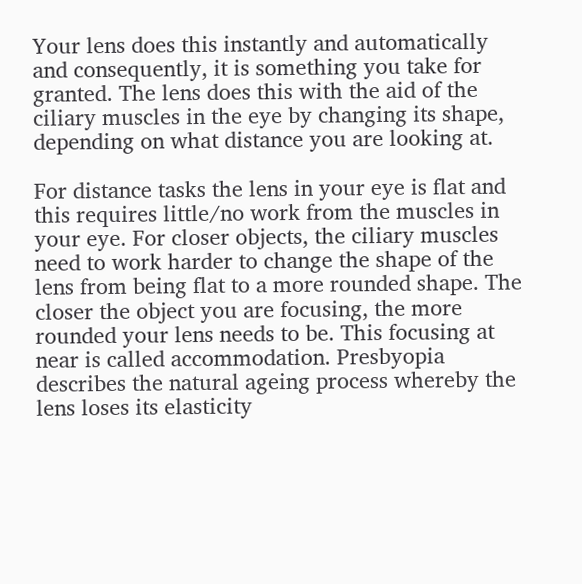Your lens does this instantly and automatically and consequently, it is something you take for granted. The lens does this with the aid of the ciliary muscles in the eye by changing its shape, depending on what distance you are looking at.

For distance tasks the lens in your eye is flat and this requires little/no work from the muscles in your eye. For closer objects, the ciliary muscles need to work harder to change the shape of the lens from being flat to a more rounded shape. The closer the object you are focusing, the more rounded your lens needs to be. This focusing at near is called accommodation. Presbyopia describes the natural ageing process whereby the lens loses its elasticity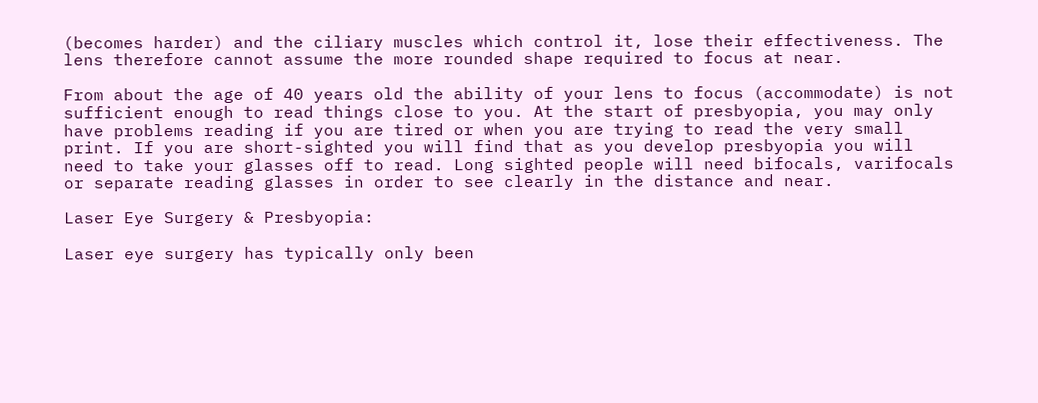(becomes harder) and the ciliary muscles which control it, lose their effectiveness. The lens therefore cannot assume the more rounded shape required to focus at near.

From about the age of 40 years old the ability of your lens to focus (accommodate) is not sufficient enough to read things close to you. At the start of presbyopia, you may only have problems reading if you are tired or when you are trying to read the very small print. If you are short-sighted you will find that as you develop presbyopia you will need to take your glasses off to read. Long sighted people will need bifocals, varifocals or separate reading glasses in order to see clearly in the distance and near.

Laser Eye Surgery & Presbyopia:

Laser eye surgery has typically only been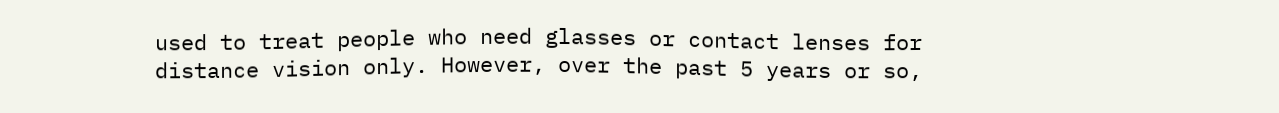used to treat people who need glasses or contact lenses for distance vision only. However, over the past 5 years or so,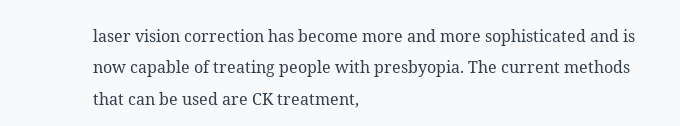laser vision correction has become more and more sophisticated and is now capable of treating people with presbyopia. The current methods that can be used are CK treatment,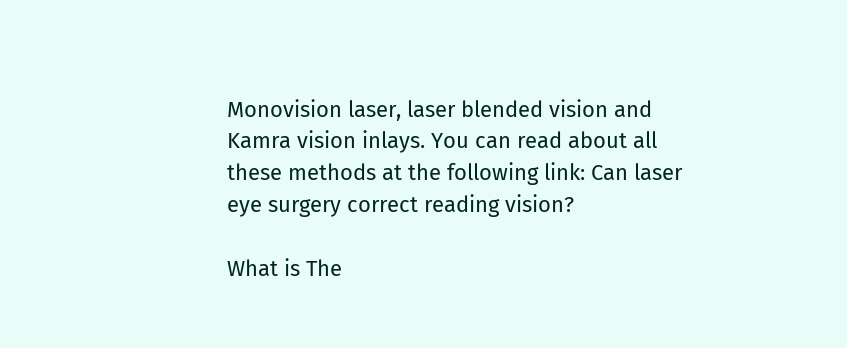Monovision laser, laser blended vision and Kamra vision inlays. You can read about all these methods at the following link: Can laser eye surgery correct reading vision?

What is The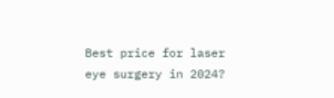Best price for laser eye surgery in 2024?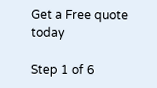Get a Free quote today

Step 1 of 6